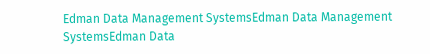Edman Data Management SystemsEdman Data Management SystemsEdman Data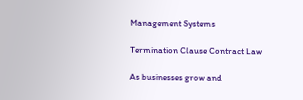Management Systems

Termination Clause Contract Law

As businesses grow and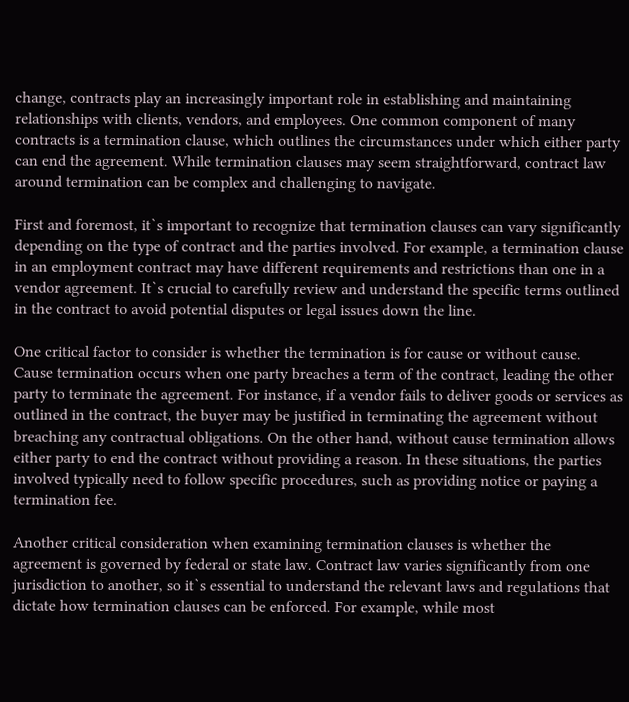change, contracts play an increasingly important role in establishing and maintaining relationships with clients, vendors, and employees. One common component of many contracts is a termination clause, which outlines the circumstances under which either party can end the agreement. While termination clauses may seem straightforward, contract law around termination can be complex and challenging to navigate.

First and foremost, it`s important to recognize that termination clauses can vary significantly depending on the type of contract and the parties involved. For example, a termination clause in an employment contract may have different requirements and restrictions than one in a vendor agreement. It`s crucial to carefully review and understand the specific terms outlined in the contract to avoid potential disputes or legal issues down the line.

One critical factor to consider is whether the termination is for cause or without cause. Cause termination occurs when one party breaches a term of the contract, leading the other party to terminate the agreement. For instance, if a vendor fails to deliver goods or services as outlined in the contract, the buyer may be justified in terminating the agreement without breaching any contractual obligations. On the other hand, without cause termination allows either party to end the contract without providing a reason. In these situations, the parties involved typically need to follow specific procedures, such as providing notice or paying a termination fee.

Another critical consideration when examining termination clauses is whether the agreement is governed by federal or state law. Contract law varies significantly from one jurisdiction to another, so it`s essential to understand the relevant laws and regulations that dictate how termination clauses can be enforced. For example, while most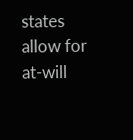states allow for at-will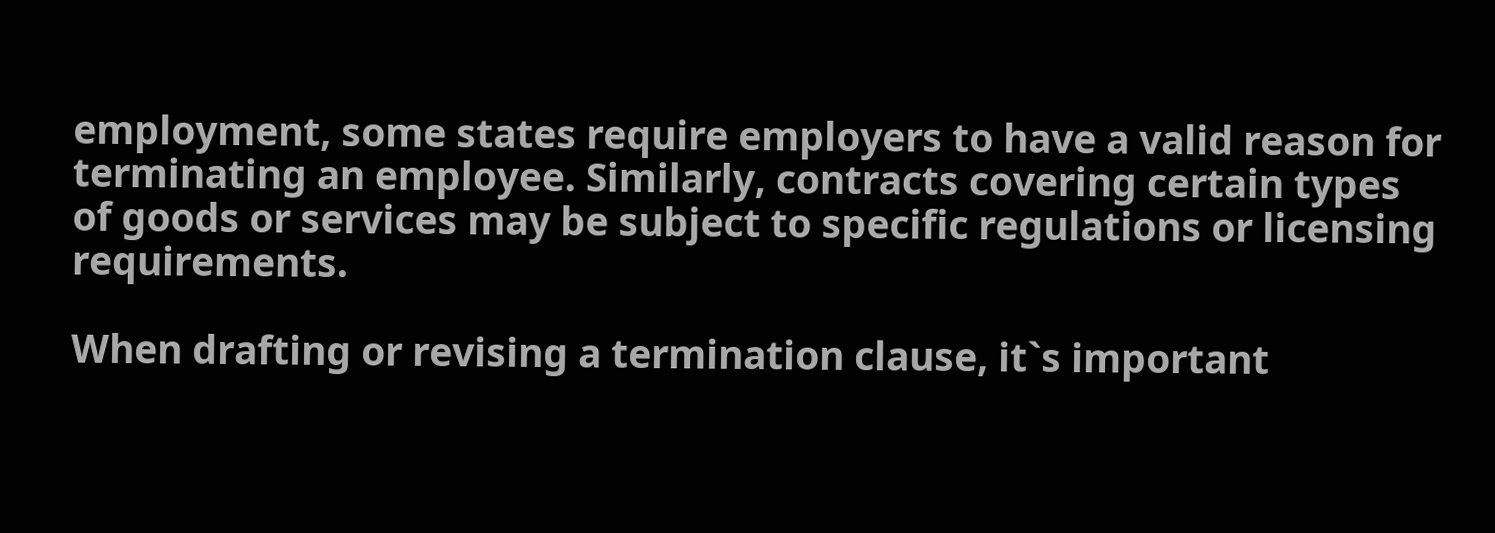employment, some states require employers to have a valid reason for terminating an employee. Similarly, contracts covering certain types of goods or services may be subject to specific regulations or licensing requirements.

When drafting or revising a termination clause, it`s important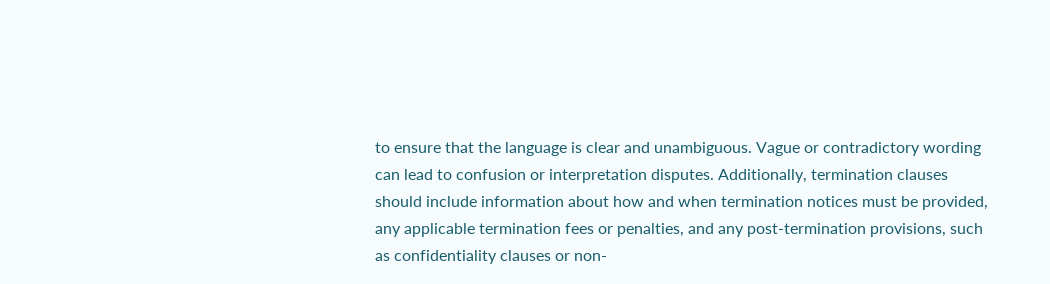to ensure that the language is clear and unambiguous. Vague or contradictory wording can lead to confusion or interpretation disputes. Additionally, termination clauses should include information about how and when termination notices must be provided, any applicable termination fees or penalties, and any post-termination provisions, such as confidentiality clauses or non-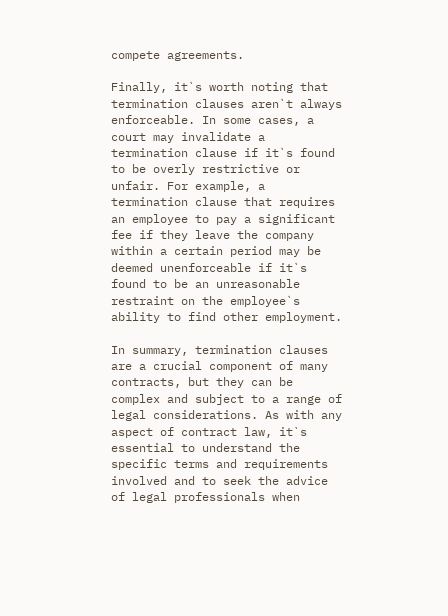compete agreements.

Finally, it`s worth noting that termination clauses aren`t always enforceable. In some cases, a court may invalidate a termination clause if it`s found to be overly restrictive or unfair. For example, a termination clause that requires an employee to pay a significant fee if they leave the company within a certain period may be deemed unenforceable if it`s found to be an unreasonable restraint on the employee`s ability to find other employment.

In summary, termination clauses are a crucial component of many contracts, but they can be complex and subject to a range of legal considerations. As with any aspect of contract law, it`s essential to understand the specific terms and requirements involved and to seek the advice of legal professionals when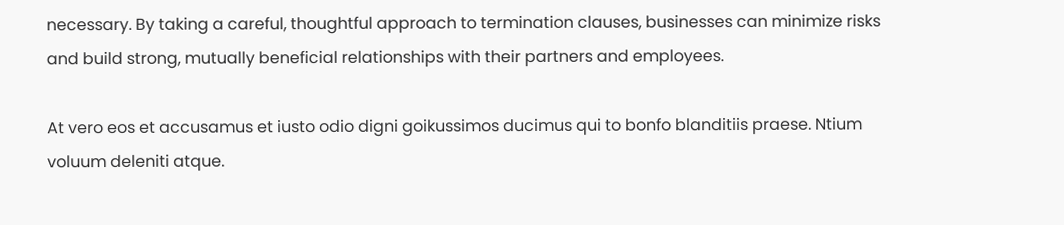necessary. By taking a careful, thoughtful approach to termination clauses, businesses can minimize risks and build strong, mutually beneficial relationships with their partners and employees.

At vero eos et accusamus et iusto odio digni goikussimos ducimus qui to bonfo blanditiis praese. Ntium voluum deleniti atque.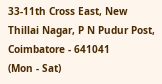33-11th Cross East, New Thillai Nagar, P N Pudur Post, Coimbatore - 641041
(Mon - Sat)